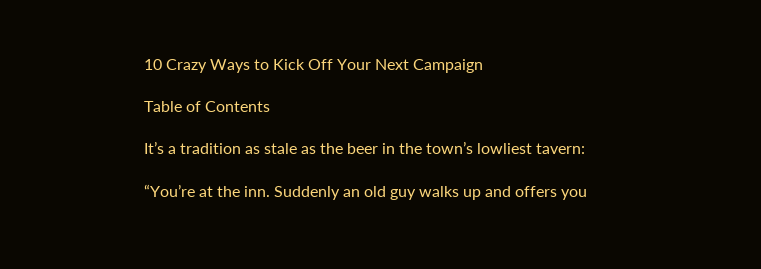10 Crazy Ways to Kick Off Your Next Campaign

Table of Contents

It’s a tradition as stale as the beer in the town’s lowliest tavern:

“You’re at the inn. Suddenly an old guy walks up and offers you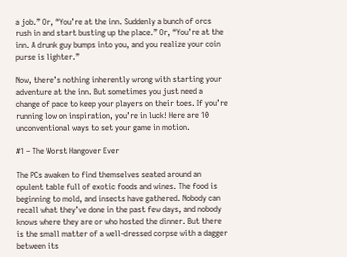a job.” Or, “You’re at the inn. Suddenly a bunch of orcs rush in and start busting up the place.” Or, “You’re at the inn. A drunk guy bumps into you, and you realize your coin purse is lighter.”

Now, there’s nothing inherently wrong with starting your adventure at the inn. But sometimes you just need a change of pace to keep your players on their toes. If you’re running low on inspiration, you’re in luck! Here are 10 unconventional ways to set your game in motion.

#1 – The Worst Hangover Ever

The PCs awaken to find themselves seated around an opulent table full of exotic foods and wines. The food is beginning to mold, and insects have gathered. Nobody can recall what they’ve done in the past few days, and nobody knows where they are or who hosted the dinner. But there is the small matter of a well-dressed corpse with a dagger between its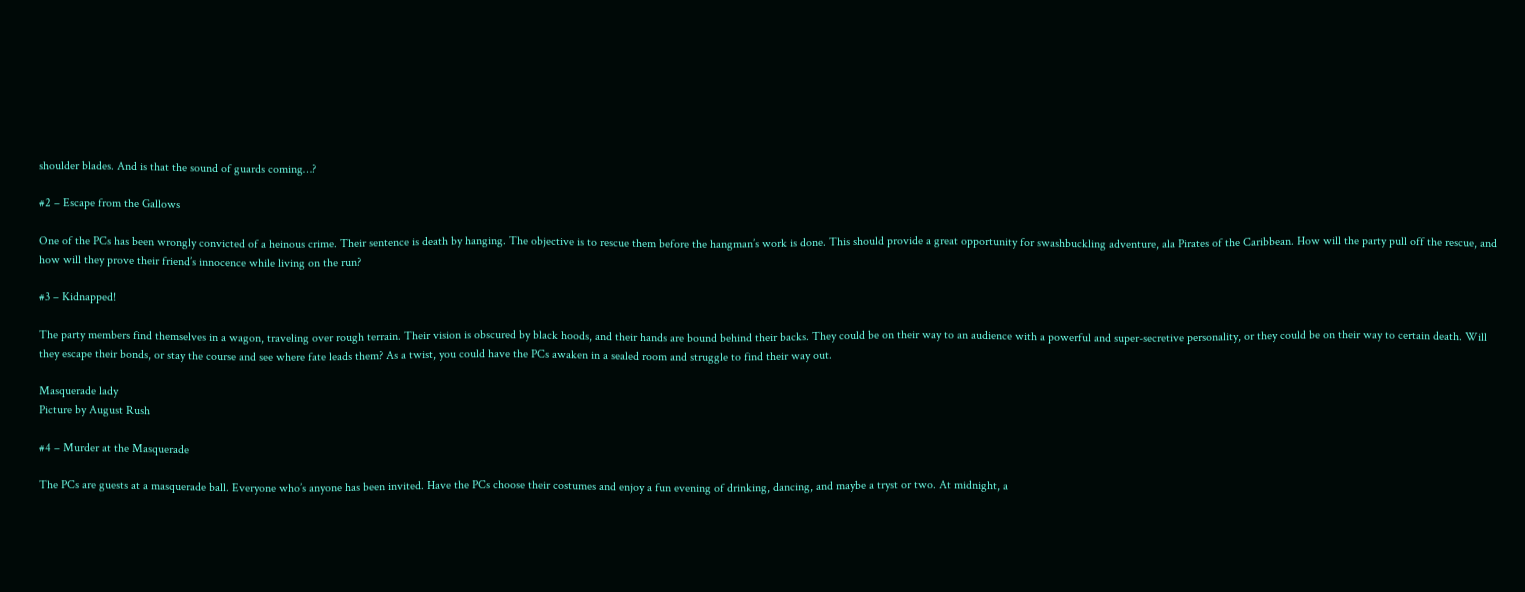shoulder blades. And is that the sound of guards coming…?

#2 – Escape from the Gallows

One of the PCs has been wrongly convicted of a heinous crime. Their sentence is death by hanging. The objective is to rescue them before the hangman’s work is done. This should provide a great opportunity for swashbuckling adventure, ala Pirates of the Caribbean. How will the party pull off the rescue, and how will they prove their friend’s innocence while living on the run?

#3 – Kidnapped!

The party members find themselves in a wagon, traveling over rough terrain. Their vision is obscured by black hoods, and their hands are bound behind their backs. They could be on their way to an audience with a powerful and super-secretive personality, or they could be on their way to certain death. Will they escape their bonds, or stay the course and see where fate leads them? As a twist, you could have the PCs awaken in a sealed room and struggle to find their way out.

Masquerade lady
Picture by August Rush

#4 – Murder at the Masquerade

The PCs are guests at a masquerade ball. Everyone who’s anyone has been invited. Have the PCs choose their costumes and enjoy a fun evening of drinking, dancing, and maybe a tryst or two. At midnight, a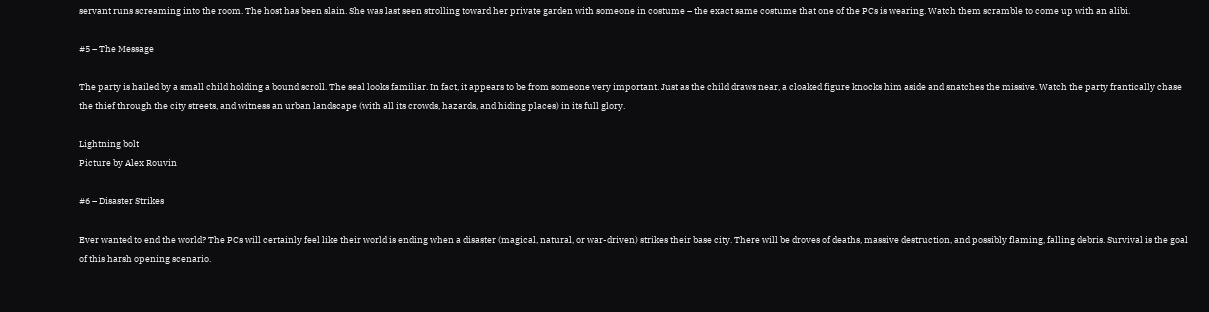servant runs screaming into the room. The host has been slain. She was last seen strolling toward her private garden with someone in costume – the exact same costume that one of the PCs is wearing. Watch them scramble to come up with an alibi.

#5 – The Message

The party is hailed by a small child holding a bound scroll. The seal looks familiar. In fact, it appears to be from someone very important. Just as the child draws near, a cloaked figure knocks him aside and snatches the missive. Watch the party frantically chase the thief through the city streets, and witness an urban landscape (with all its crowds, hazards, and hiding places) in its full glory.

Lightning bolt
Picture by Alex Rouvin

#6 – Disaster Strikes

Ever wanted to end the world? The PCs will certainly feel like their world is ending when a disaster (magical, natural, or war-driven) strikes their base city. There will be droves of deaths, massive destruction, and possibly flaming, falling debris. Survival is the goal of this harsh opening scenario.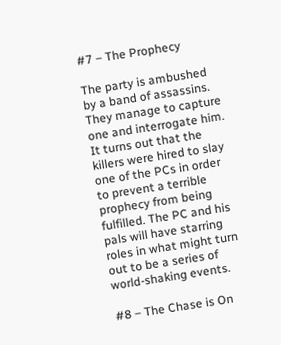#7 – The Prophecy

The party is ambushed by a band of assassins. They manage to capture one and interrogate him. It turns out that the killers were hired to slay one of the PCs in order to prevent a terrible prophecy from being fulfilled. The PC and his pals will have starring roles in what might turn out to be a series of world-shaking events.

#8 – The Chase is On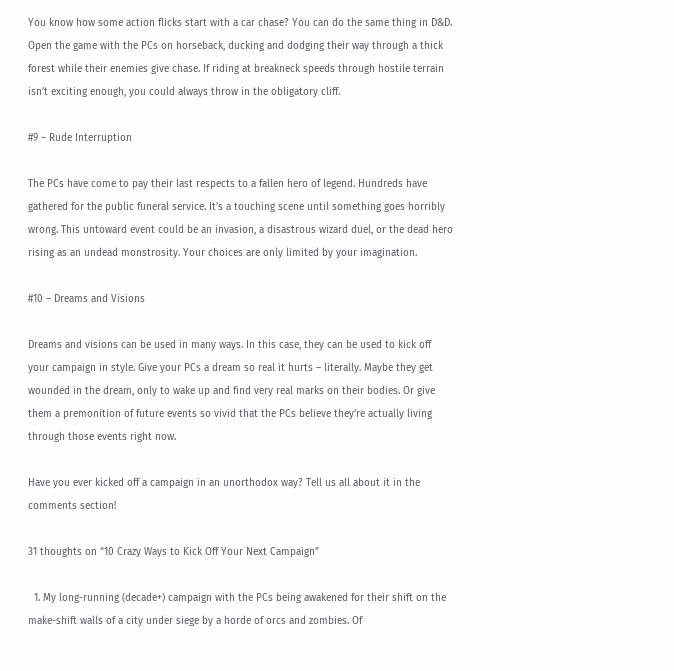You know how some action flicks start with a car chase? You can do the same thing in D&D. Open the game with the PCs on horseback, ducking and dodging their way through a thick forest while their enemies give chase. If riding at breakneck speeds through hostile terrain isn’t exciting enough, you could always throw in the obligatory cliff.

#9 – Rude Interruption

The PCs have come to pay their last respects to a fallen hero of legend. Hundreds have gathered for the public funeral service. It’s a touching scene until something goes horribly wrong. This untoward event could be an invasion, a disastrous wizard duel, or the dead hero rising as an undead monstrosity. Your choices are only limited by your imagination.

#10 – Dreams and Visions

Dreams and visions can be used in many ways. In this case, they can be used to kick off your campaign in style. Give your PCs a dream so real it hurts – literally. Maybe they get wounded in the dream, only to wake up and find very real marks on their bodies. Or give them a premonition of future events so vivid that the PCs believe they’re actually living through those events right now.

Have you ever kicked off a campaign in an unorthodox way? Tell us all about it in the comments section!

31 thoughts on “10 Crazy Ways to Kick Off Your Next Campaign”

  1. My long-running (decade+) campaign with the PCs being awakened for their shift on the make-shift walls of a city under siege by a horde of orcs and zombies. Of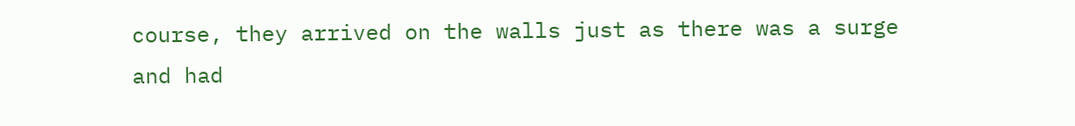course, they arrived on the walls just as there was a surge and had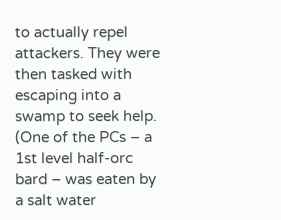to actually repel attackers. They were then tasked with escaping into a swamp to seek help. (One of the PCs – a 1st level half-orc bard – was eaten by a salt water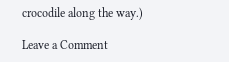crocodile along the way.)

Leave a Comment